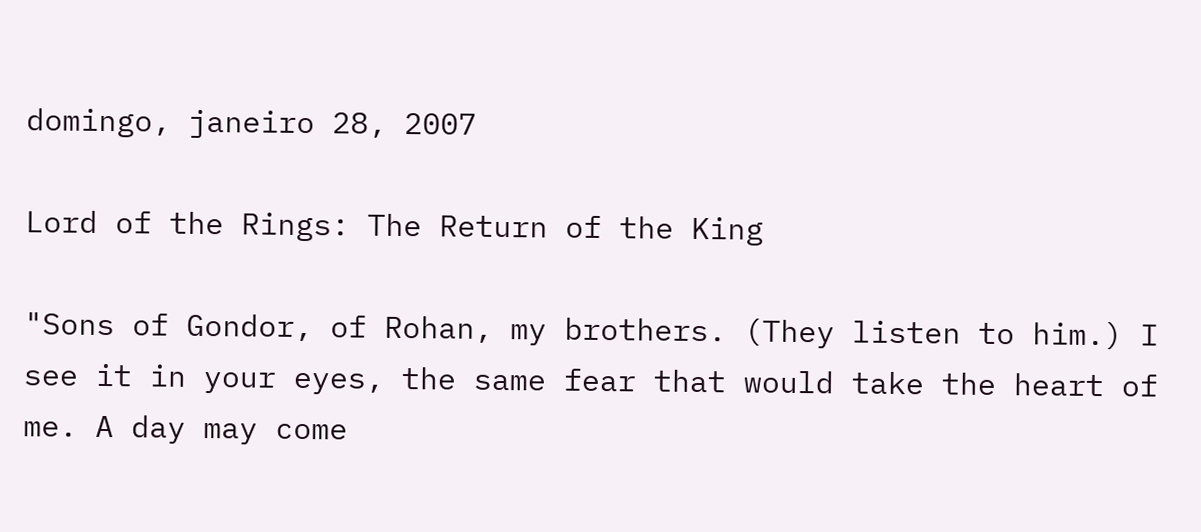domingo, janeiro 28, 2007

Lord of the Rings: The Return of the King

"Sons of Gondor, of Rohan, my brothers. (They listen to him.) I see it in your eyes, the same fear that would take the heart of me. A day may come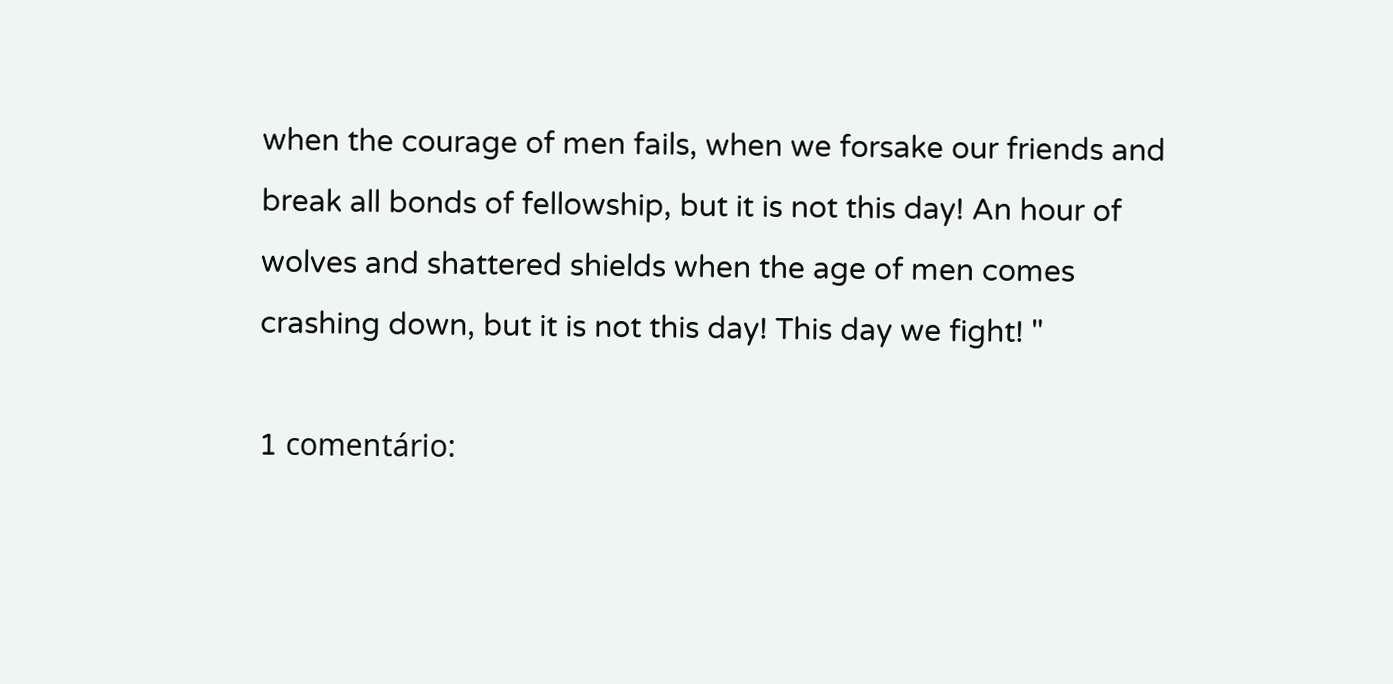when the courage of men fails, when we forsake our friends and break all bonds of fellowship, but it is not this day! An hour of wolves and shattered shields when the age of men comes crashing down, but it is not this day! This day we fight! "

1 comentário: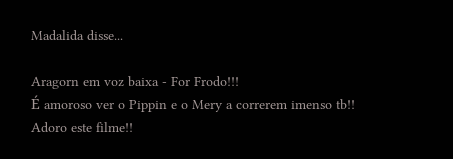Madalida disse...

Aragorn em voz baixa - For Frodo!!!
É amoroso ver o Pippin e o Mery a correrem imenso tb!!
Adoro este filme!!